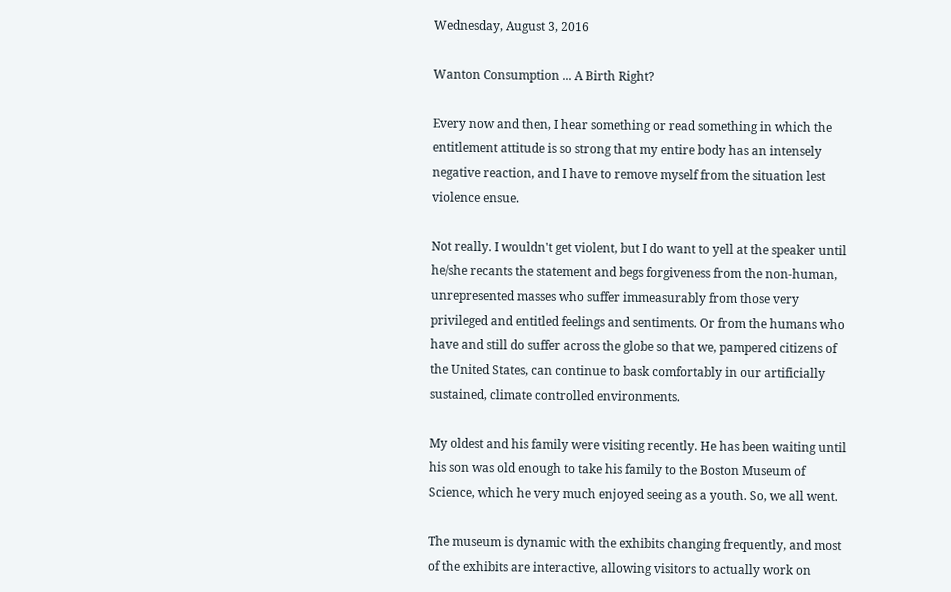Wednesday, August 3, 2016

Wanton Consumption ... A Birth Right?

Every now and then, I hear something or read something in which the entitlement attitude is so strong that my entire body has an intensely negative reaction, and I have to remove myself from the situation lest violence ensue.

Not really. I wouldn't get violent, but I do want to yell at the speaker until he/she recants the statement and begs forgiveness from the non-human, unrepresented masses who suffer immeasurably from those very privileged and entitled feelings and sentiments. Or from the humans who have and still do suffer across the globe so that we, pampered citizens of the United States, can continue to bask comfortably in our artificially sustained, climate controlled environments.

My oldest and his family were visiting recently. He has been waiting until his son was old enough to take his family to the Boston Museum of Science, which he very much enjoyed seeing as a youth. So, we all went.

The museum is dynamic with the exhibits changing frequently, and most of the exhibits are interactive, allowing visitors to actually work on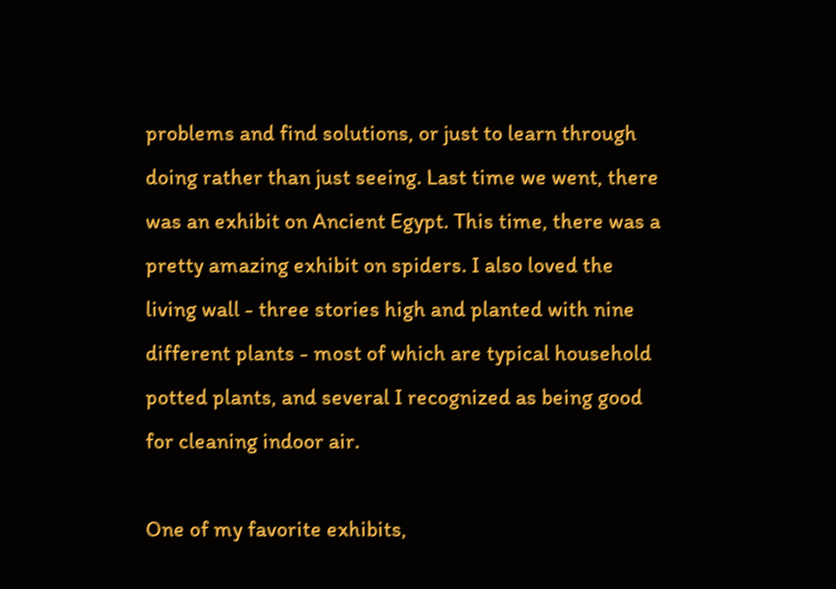problems and find solutions, or just to learn through doing rather than just seeing. Last time we went, there was an exhibit on Ancient Egypt. This time, there was a pretty amazing exhibit on spiders. I also loved the living wall - three stories high and planted with nine different plants - most of which are typical household potted plants, and several I recognized as being good for cleaning indoor air.

One of my favorite exhibits,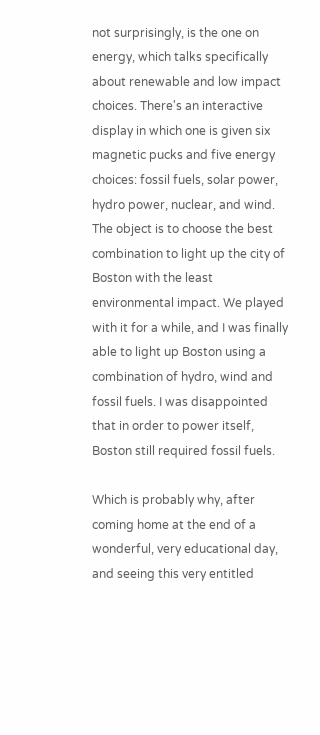not surprisingly, is the one on energy, which talks specifically about renewable and low impact choices. There's an interactive display in which one is given six magnetic pucks and five energy choices: fossil fuels, solar power, hydro power, nuclear, and wind. The object is to choose the best combination to light up the city of Boston with the least environmental impact. We played with it for a while, and I was finally able to light up Boston using a combination of hydro, wind and fossil fuels. I was disappointed that in order to power itself, Boston still required fossil fuels.

Which is probably why, after coming home at the end of a wonderful, very educational day, and seeing this very entitled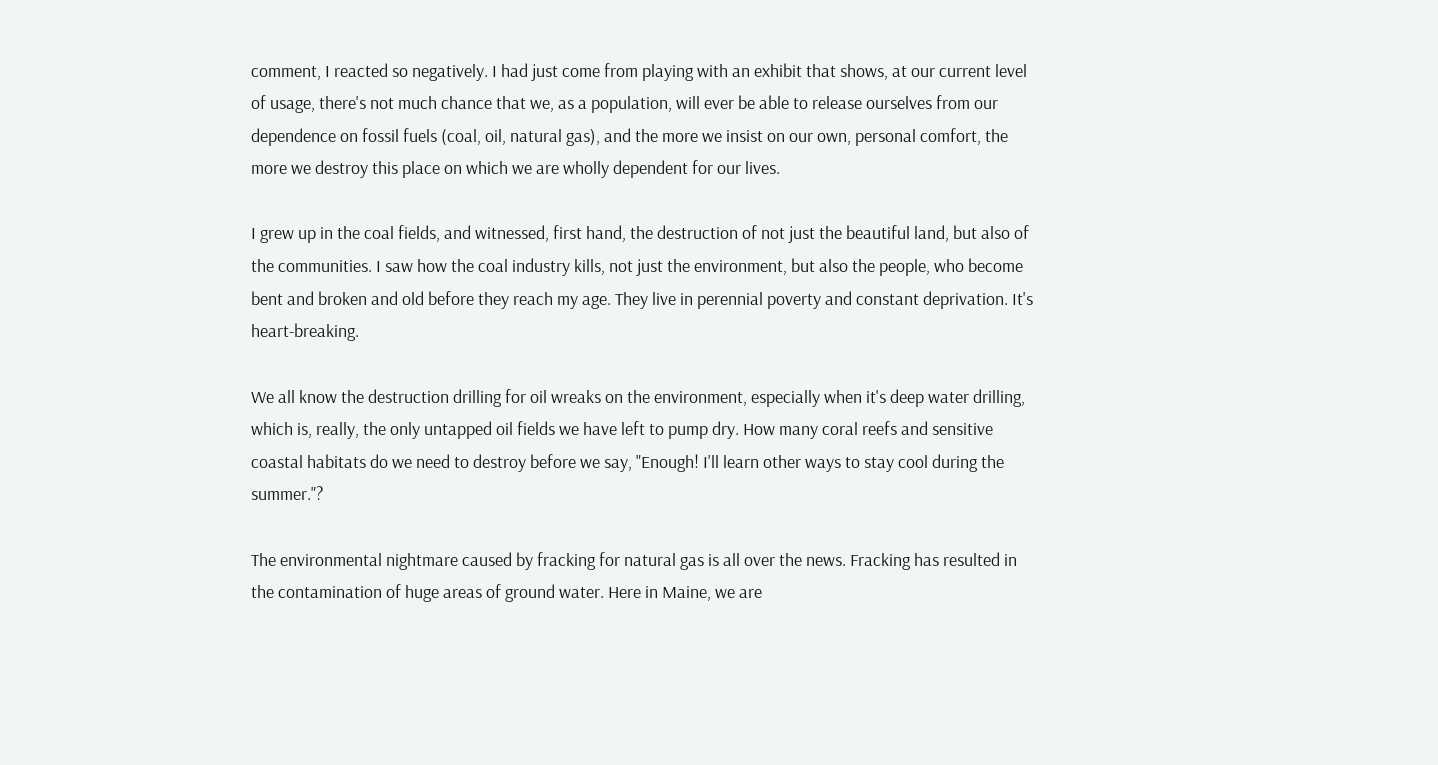comment, I reacted so negatively. I had just come from playing with an exhibit that shows, at our current level of usage, there's not much chance that we, as a population, will ever be able to release ourselves from our dependence on fossil fuels (coal, oil, natural gas), and the more we insist on our own, personal comfort, the more we destroy this place on which we are wholly dependent for our lives.

I grew up in the coal fields, and witnessed, first hand, the destruction of not just the beautiful land, but also of the communities. I saw how the coal industry kills, not just the environment, but also the people, who become bent and broken and old before they reach my age. They live in perennial poverty and constant deprivation. It's heart-breaking.

We all know the destruction drilling for oil wreaks on the environment, especially when it's deep water drilling, which is, really, the only untapped oil fields we have left to pump dry. How many coral reefs and sensitive coastal habitats do we need to destroy before we say, "Enough! I'll learn other ways to stay cool during the summer."?

The environmental nightmare caused by fracking for natural gas is all over the news. Fracking has resulted in the contamination of huge areas of ground water. Here in Maine, we are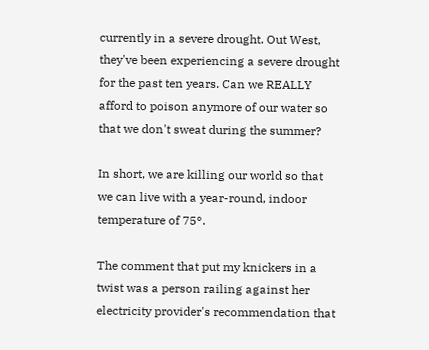currently in a severe drought. Out West, they've been experiencing a severe drought for the past ten years. Can we REALLY afford to poison anymore of our water so that we don't sweat during the summer?

In short, we are killing our world so that we can live with a year-round, indoor temperature of 75°.

The comment that put my knickers in a twist was a person railing against her electricity provider's recommendation that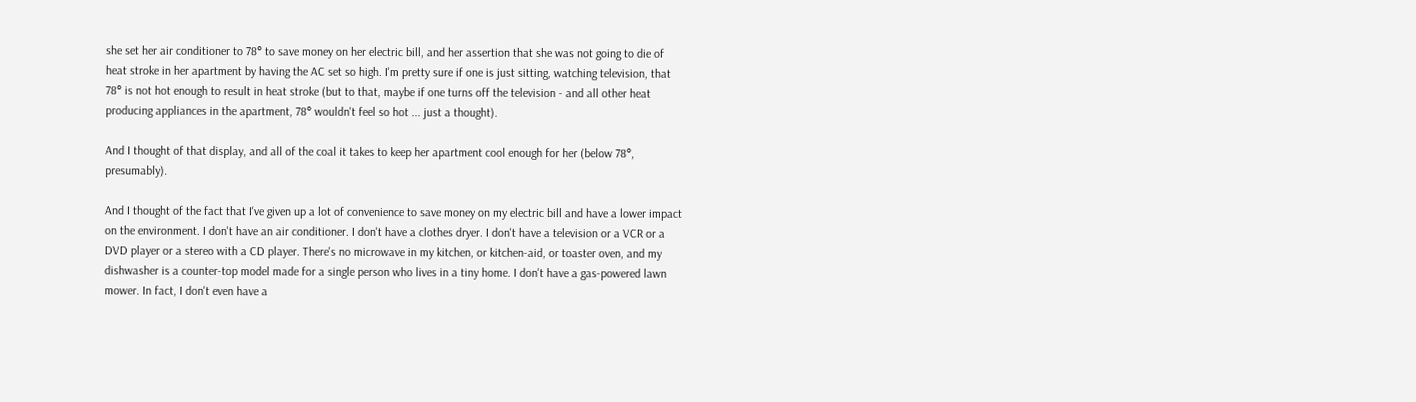she set her air conditioner to 78° to save money on her electric bill, and her assertion that she was not going to die of heat stroke in her apartment by having the AC set so high. I'm pretty sure if one is just sitting, watching television, that 78° is not hot enough to result in heat stroke (but to that, maybe if one turns off the television - and all other heat producing appliances in the apartment, 78° wouldn't feel so hot ... just a thought).

And I thought of that display, and all of the coal it takes to keep her apartment cool enough for her (below 78°, presumably).

And I thought of the fact that I've given up a lot of convenience to save money on my electric bill and have a lower impact on the environment. I don't have an air conditioner. I don't have a clothes dryer. I don't have a television or a VCR or a DVD player or a stereo with a CD player. There's no microwave in my kitchen, or kitchen-aid, or toaster oven, and my dishwasher is a counter-top model made for a single person who lives in a tiny home. I don't have a gas-powered lawn mower. In fact, I don't even have a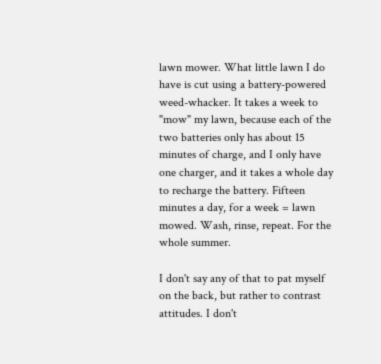lawn mower. What little lawn I do have is cut using a battery-powered weed-whacker. It takes a week to "mow" my lawn, because each of the two batteries only has about 15 minutes of charge, and I only have one charger, and it takes a whole day to recharge the battery. Fifteen minutes a day, for a week = lawn mowed. Wash, rinse, repeat. For the whole summer.

I don't say any of that to pat myself on the back, but rather to contrast attitudes. I don't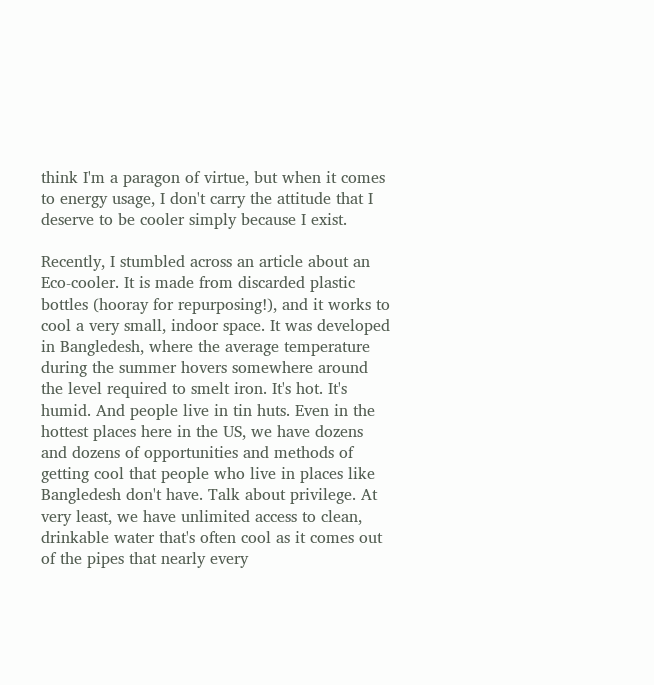think I'm a paragon of virtue, but when it comes to energy usage, I don't carry the attitude that I deserve to be cooler simply because I exist.

Recently, I stumbled across an article about an Eco-cooler. It is made from discarded plastic bottles (hooray for repurposing!), and it works to cool a very small, indoor space. It was developed in Bangledesh, where the average temperature during the summer hovers somewhere around the level required to smelt iron. It's hot. It's humid. And people live in tin huts. Even in the hottest places here in the US, we have dozens and dozens of opportunities and methods of getting cool that people who live in places like Bangledesh don't have. Talk about privilege. At very least, we have unlimited access to clean, drinkable water that's often cool as it comes out of the pipes that nearly every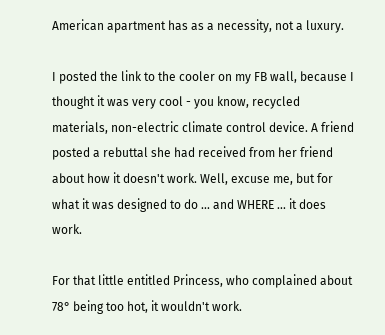American apartment has as a necessity, not a luxury.

I posted the link to the cooler on my FB wall, because I thought it was very cool - you know, recycled materials, non-electric climate control device. A friend posted a rebuttal she had received from her friend about how it doesn't work. Well, excuse me, but for what it was designed to do ... and WHERE ... it does work.

For that little entitled Princess, who complained about 78° being too hot, it wouldn't work.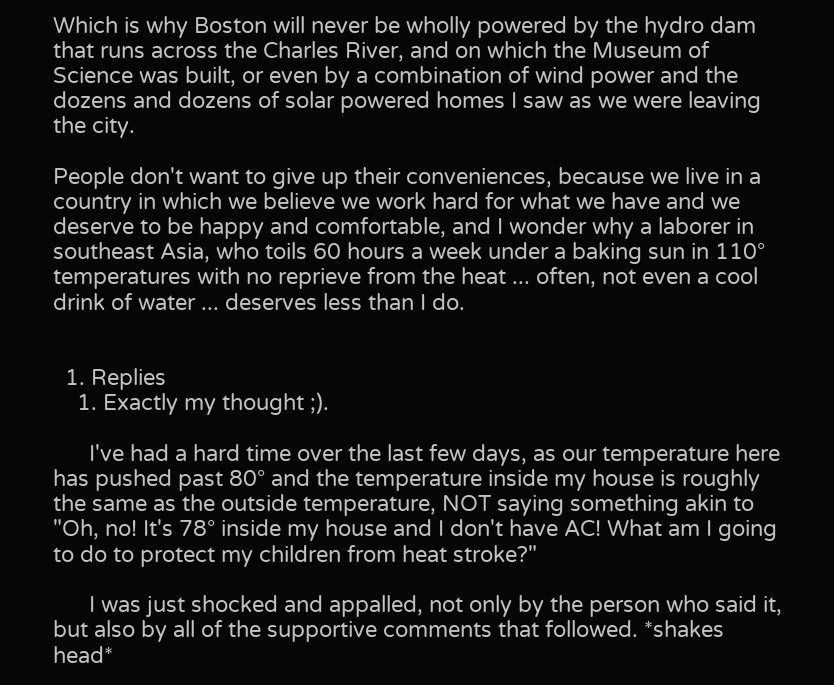Which is why Boston will never be wholly powered by the hydro dam that runs across the Charles River, and on which the Museum of Science was built, or even by a combination of wind power and the dozens and dozens of solar powered homes I saw as we were leaving the city.

People don't want to give up their conveniences, because we live in a country in which we believe we work hard for what we have and we deserve to be happy and comfortable, and I wonder why a laborer in southeast Asia, who toils 60 hours a week under a baking sun in 110° temperatures with no reprieve from the heat ... often, not even a cool drink of water ... deserves less than I do.


  1. Replies
    1. Exactly my thought ;).

      I've had a hard time over the last few days, as our temperature here has pushed past 80° and the temperature inside my house is roughly the same as the outside temperature, NOT saying something akin to "Oh, no! It's 78° inside my house and I don't have AC! What am I going to do to protect my children from heat stroke?"

      I was just shocked and appalled, not only by the person who said it, but also by all of the supportive comments that followed. *shakes head*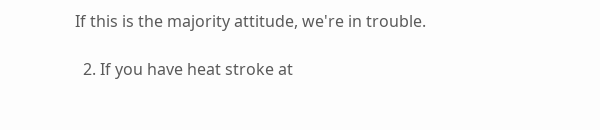If this is the majority attitude, we're in trouble.

  2. If you have heat stroke at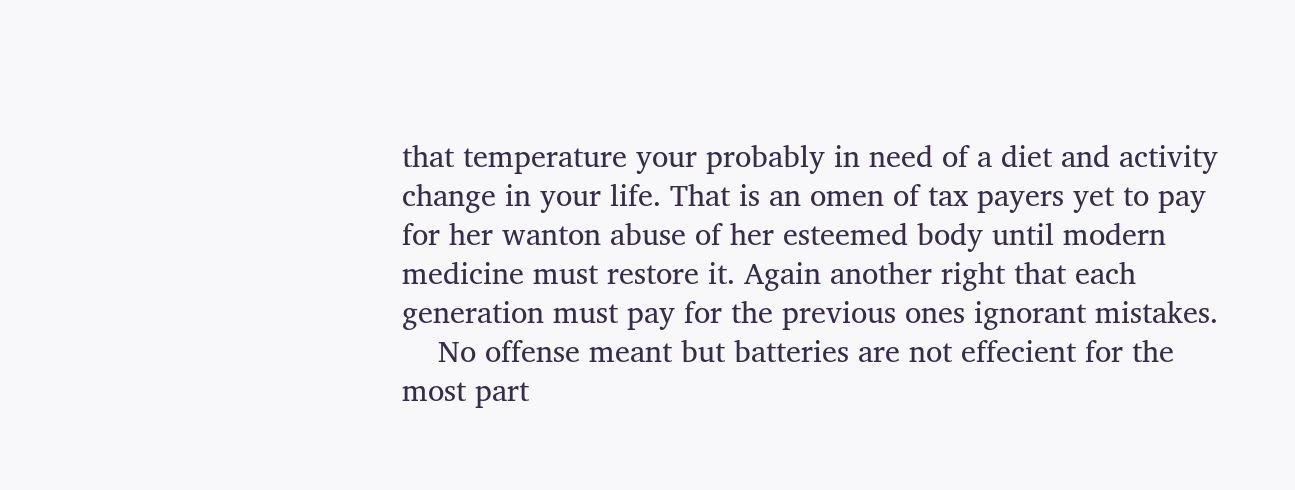that temperature your probably in need of a diet and activity change in your life. That is an omen of tax payers yet to pay for her wanton abuse of her esteemed body until modern medicine must restore it. Again another right that each generation must pay for the previous ones ignorant mistakes.
    No offense meant but batteries are not effecient for the most part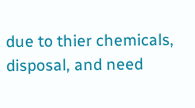due to thier chemicals, disposal, and need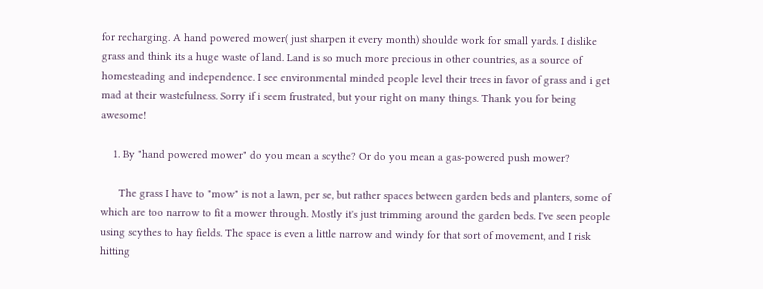for recharging. A hand powered mower( just sharpen it every month) shoulde work for small yards. I dislike grass and think its a huge waste of land. Land is so much more precious in other countries, as a source of homesteading and independence. I see environmental minded people level their trees in favor of grass and i get mad at their wastefulness. Sorry if i seem frustrated, but your right on many things. Thank you for being awesome!

    1. By "hand powered mower" do you mean a scythe? Or do you mean a gas-powered push mower?

      The grass I have to "mow" is not a lawn, per se, but rather spaces between garden beds and planters, some of which are too narrow to fit a mower through. Mostly it's just trimming around the garden beds. I've seen people using scythes to hay fields. The space is even a little narrow and windy for that sort of movement, and I risk hitting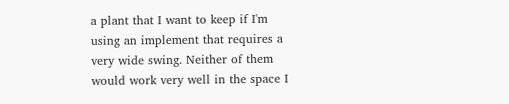a plant that I want to keep if I'm using an implement that requires a very wide swing. Neither of them would work very well in the space I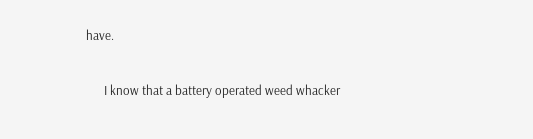have.

      I know that a battery operated weed whacker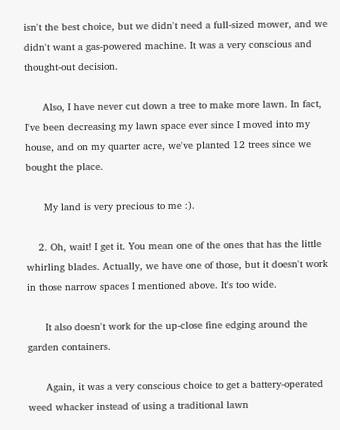isn't the best choice, but we didn't need a full-sized mower, and we didn't want a gas-powered machine. It was a very conscious and thought-out decision.

      Also, I have never cut down a tree to make more lawn. In fact, I've been decreasing my lawn space ever since I moved into my house, and on my quarter acre, we've planted 12 trees since we bought the place.

      My land is very precious to me :).

    2. Oh, wait! I get it. You mean one of the ones that has the little whirling blades. Actually, we have one of those, but it doesn't work in those narrow spaces I mentioned above. It's too wide.

      It also doesn't work for the up-close fine edging around the garden containers.

      Again, it was a very conscious choice to get a battery-operated weed whacker instead of using a traditional lawn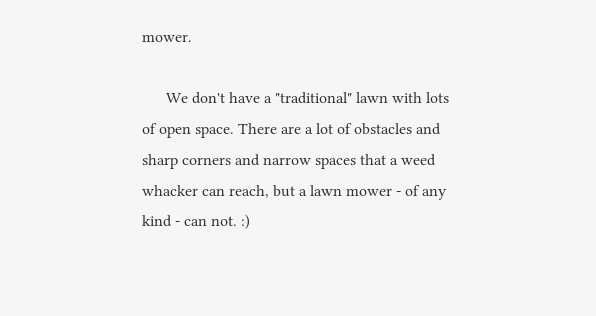mower.

      We don't have a "traditional" lawn with lots of open space. There are a lot of obstacles and sharp corners and narrow spaces that a weed whacker can reach, but a lawn mower - of any kind - can not. :)